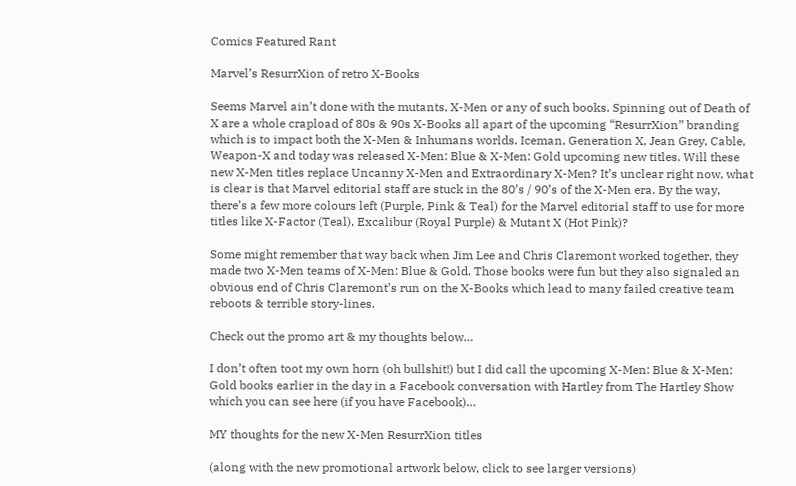Comics Featured Rant

Marvel’s ResurrXion of retro X-Books

Seems Marvel ain’t done with the mutants, X-Men or any of such books. Spinning out of Death of X are a whole crapload of 80s & 90s X-Books all apart of the upcoming “ResurrXion” branding which is to impact both the X-Men & Inhumans worlds. Iceman, Generation X, Jean Grey, Cable, Weapon-X and today was released X-Men: Blue & X-Men: Gold upcoming new titles. Will these new X-Men titles replace Uncanny X-Men and Extraordinary X-Men? It’s unclear right now, what is clear is that Marvel editorial staff are stuck in the 80’s / 90’s of the X-Men era. By the way, there’s a few more colours left (Purple, Pink & Teal) for the Marvel editorial staff to use for more titles like X-Factor (Teal), Excalibur (Royal Purple) & Mutant X (Hot Pink)?

Some might remember that way back when Jim Lee and Chris Claremont worked together, they made two X-Men teams of X-Men: Blue & Gold. Those books were fun but they also signaled an obvious end of Chris Claremont’s run on the X-Books which lead to many failed creative team reboots & terrible story-lines.

Check out the promo art & my thoughts below…

I don’t often toot my own horn (oh bullshit!) but I did call the upcoming X-Men: Blue & X-Men: Gold books earlier in the day in a Facebook conversation with Hartley from The Hartley Show which you can see here (if you have Facebook)…

MY thoughts for the new X-Men ResurrXion titles

(along with the new promotional artwork below, click to see larger versions)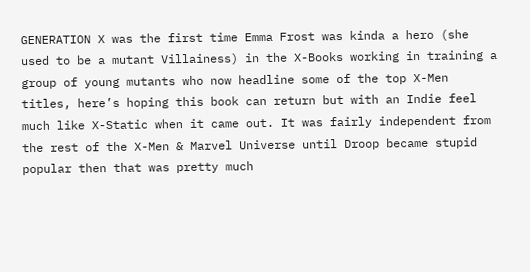GENERATION X was the first time Emma Frost was kinda a hero (she used to be a mutant Villainess) in the X-Books working in training a group of young mutants who now headline some of the top X-Men titles, here’s hoping this book can return but with an Indie feel much like X-Static when it came out. It was fairly independent from the rest of the X-Men & Marvel Universe until Droop became stupid popular then that was pretty much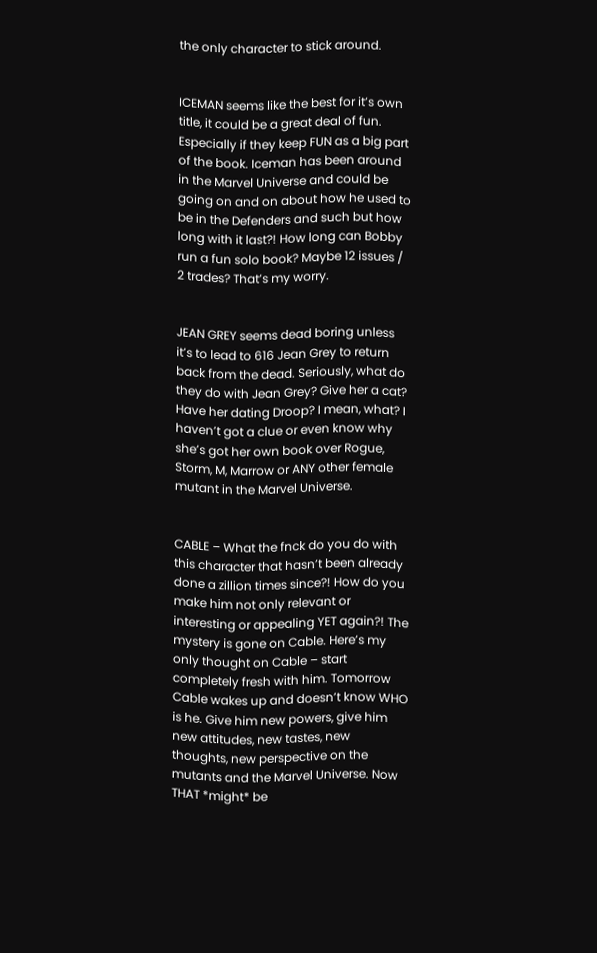the only character to stick around.


ICEMAN seems like the best for it’s own title, it could be a great deal of fun. Especially if they keep FUN as a big part of the book. Iceman has been around in the Marvel Universe and could be going on and on about how he used to be in the Defenders and such but how long with it last?! How long can Bobby run a fun solo book? Maybe 12 issues / 2 trades? That’s my worry.


JEAN GREY seems dead boring unless it’s to lead to 616 Jean Grey to return back from the dead. Seriously, what do they do with Jean Grey? Give her a cat? Have her dating Droop? I mean, what? I haven’t got a clue or even know why she’s got her own book over Rogue, Storm, M, Marrow or ANY other female mutant in the Marvel Universe.


CABLE – What the fnck do you do with this character that hasn’t been already done a zillion times since?! How do you make him not only relevant or interesting or appealing YET again?! The mystery is gone on Cable. Here’s my only thought on Cable – start completely fresh with him. Tomorrow Cable wakes up and doesn’t know WHO is he. Give him new powers, give him new attitudes, new tastes, new thoughts, new perspective on the mutants and the Marvel Universe. Now THAT *might* be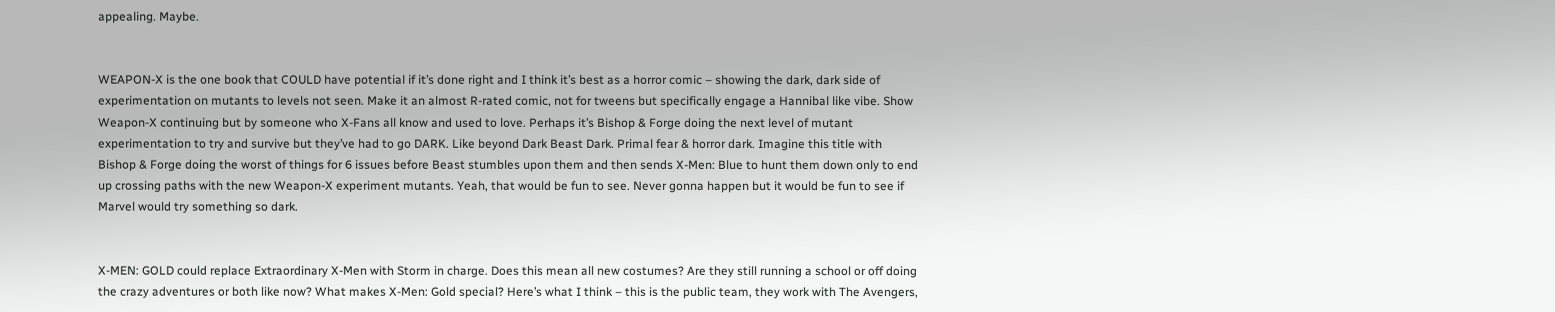appealing. Maybe.


WEAPON-X is the one book that COULD have potential if it’s done right and I think it’s best as a horror comic – showing the dark, dark side of experimentation on mutants to levels not seen. Make it an almost R-rated comic, not for tweens but specifically engage a Hannibal like vibe. Show Weapon-X continuing but by someone who X-Fans all know and used to love. Perhaps it’s Bishop & Forge doing the next level of mutant experimentation to try and survive but they’ve had to go DARK. Like beyond Dark Beast Dark. Primal fear & horror dark. Imagine this title with Bishop & Forge doing the worst of things for 6 issues before Beast stumbles upon them and then sends X-Men: Blue to hunt them down only to end up crossing paths with the new Weapon-X experiment mutants. Yeah, that would be fun to see. Never gonna happen but it would be fun to see if Marvel would try something so dark.


X-MEN: GOLD could replace Extraordinary X-Men with Storm in charge. Does this mean all new costumes? Are they still running a school or off doing the crazy adventures or both like now? What makes X-Men: Gold special? Here’s what I think – this is the public team, they work with The Avengers,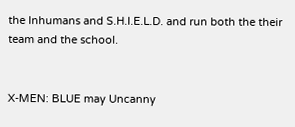the Inhumans and S.H.I.E.L.D. and run both the their team and the school.


X-MEN: BLUE may Uncanny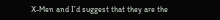X-Men and I’d suggest that they are the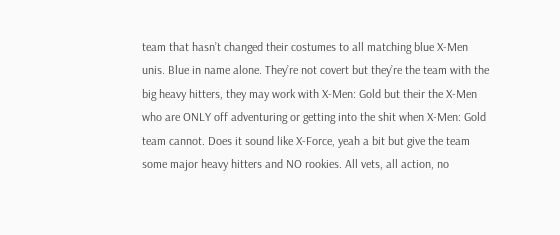team that hasn’t changed their costumes to all matching blue X-Men unis. Blue in name alone. They’re not covert but they’re the team with the big heavy hitters, they may work with X-Men: Gold but their the X-Men who are ONLY off adventuring or getting into the shit when X-Men: Gold team cannot. Does it sound like X-Force, yeah a bit but give the team some major heavy hitters and NO rookies. All vets, all action, no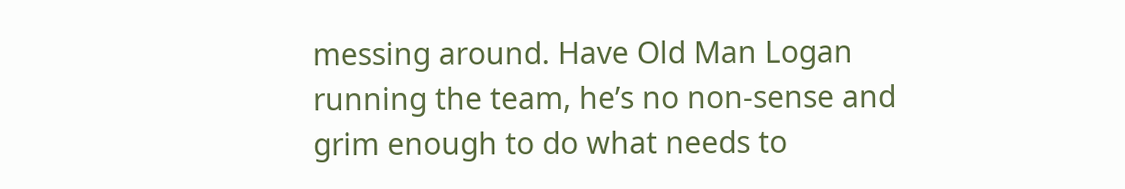messing around. Have Old Man Logan running the team, he’s no non-sense and grim enough to do what needs to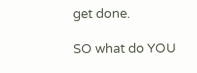get done.

SO what do YOU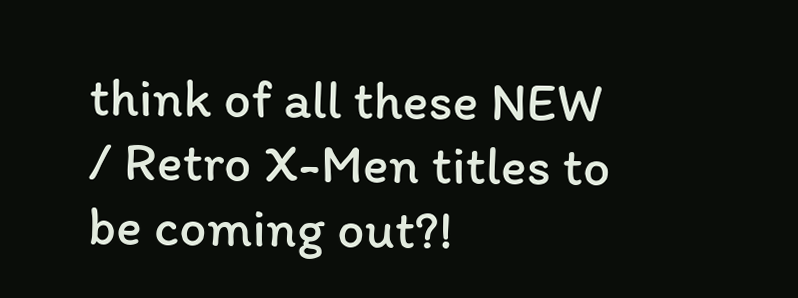think of all these NEW / Retro X-Men titles to be coming out?!